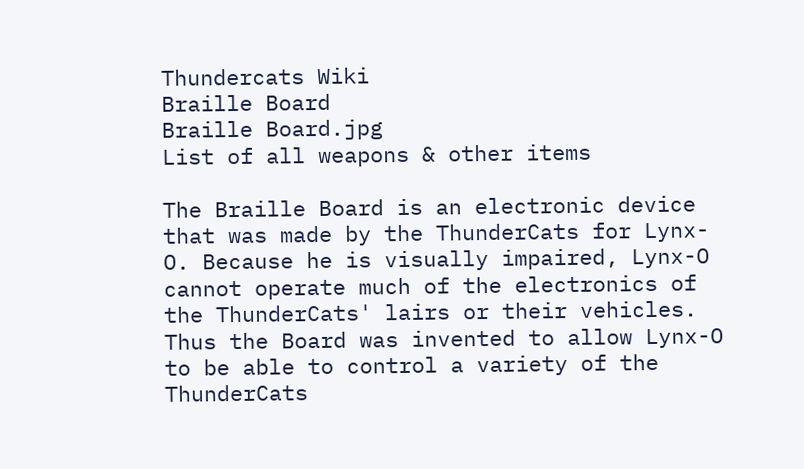Thundercats Wiki
Braille Board
Braille Board.jpg
List of all weapons & other items

The Braille Board is an electronic device that was made by the ThunderCats for Lynx-O. Because he is visually impaired, Lynx-O cannot operate much of the electronics of the ThunderCats' lairs or their vehicles. Thus the Board was invented to allow Lynx-O to be able to control a variety of the ThunderCats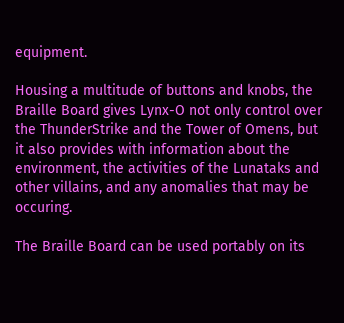equipment.

Housing a multitude of buttons and knobs, the Braille Board gives Lynx-O not only control over the ThunderStrike and the Tower of Omens, but it also provides with information about the environment, the activities of the Lunataks and other villains, and any anomalies that may be occuring.

The Braille Board can be used portably on its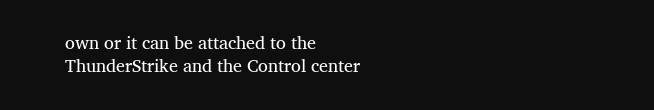own or it can be attached to the ThunderStrike and the Control center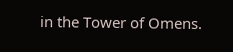in the Tower of Omens.